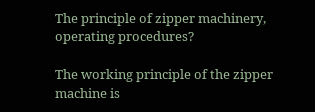The principle of zipper machinery, operating procedures?

The working principle of the zipper machine is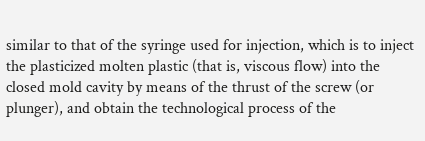similar to that of the syringe used for injection, which is to inject the plasticized molten plastic (that is, viscous flow) into the closed mold cavity by means of the thrust of the screw (or plunger), and obtain the technological process of the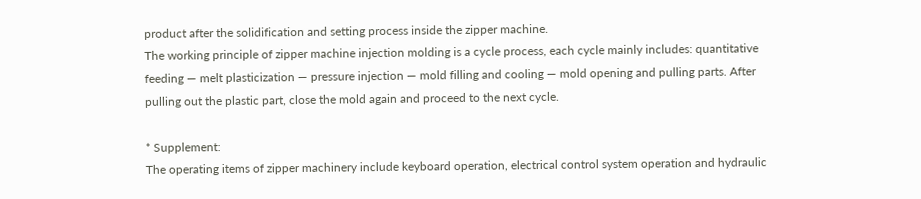product after the solidification and setting process inside the zipper machine.
The working principle of zipper machine injection molding is a cycle process, each cycle mainly includes: quantitative feeding — melt plasticization — pressure injection — mold filling and cooling — mold opening and pulling parts. After pulling out the plastic part, close the mold again and proceed to the next cycle.

* Supplement:
The operating items of zipper machinery include keyboard operation, electrical control system operation and hydraulic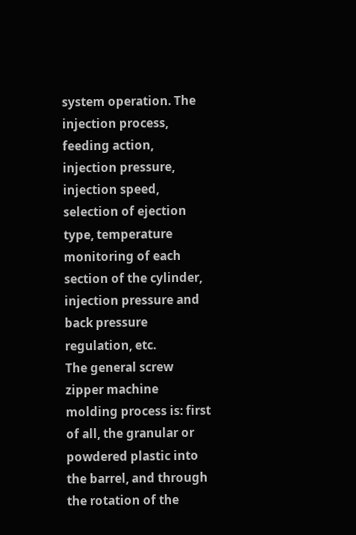system operation. The injection process, feeding action, injection pressure, injection speed, selection of ejection type, temperature monitoring of each section of the cylinder, injection pressure and back pressure regulation, etc.
The general screw zipper machine molding process is: first of all, the granular or powdered plastic into the barrel, and through the rotation of the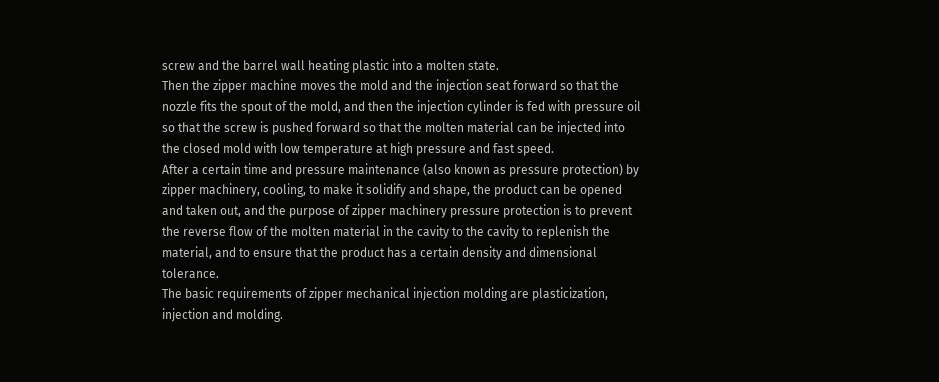screw and the barrel wall heating plastic into a molten state.
Then the zipper machine moves the mold and the injection seat forward so that the nozzle fits the spout of the mold, and then the injection cylinder is fed with pressure oil so that the screw is pushed forward so that the molten material can be injected into the closed mold with low temperature at high pressure and fast speed.
After a certain time and pressure maintenance (also known as pressure protection) by zipper machinery, cooling, to make it solidify and shape, the product can be opened and taken out, and the purpose of zipper machinery pressure protection is to prevent the reverse flow of the molten material in the cavity to the cavity to replenish the material, and to ensure that the product has a certain density and dimensional tolerance.
The basic requirements of zipper mechanical injection molding are plasticization, injection and molding.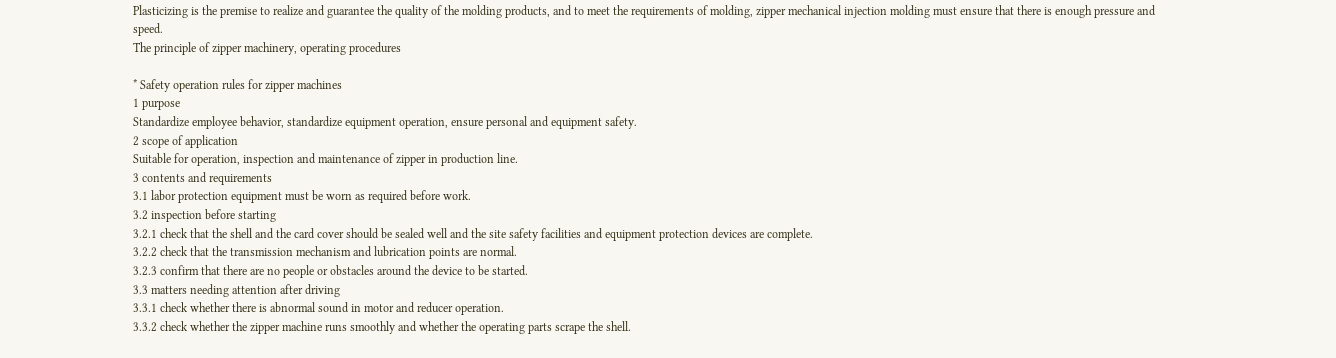Plasticizing is the premise to realize and guarantee the quality of the molding products, and to meet the requirements of molding, zipper mechanical injection molding must ensure that there is enough pressure and speed.
The principle of zipper machinery, operating procedures

* Safety operation rules for zipper machines
1 purpose
Standardize employee behavior, standardize equipment operation, ensure personal and equipment safety.
2 scope of application
Suitable for operation, inspection and maintenance of zipper in production line.
3 contents and requirements
3.1 labor protection equipment must be worn as required before work.
3.2 inspection before starting
3.2.1 check that the shell and the card cover should be sealed well and the site safety facilities and equipment protection devices are complete.
3.2.2 check that the transmission mechanism and lubrication points are normal.
3.2.3 confirm that there are no people or obstacles around the device to be started.
3.3 matters needing attention after driving
3.3.1 check whether there is abnormal sound in motor and reducer operation.
3.3.2 check whether the zipper machine runs smoothly and whether the operating parts scrape the shell.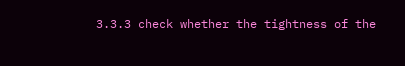3.3.3 check whether the tightness of the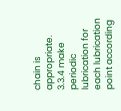chain is appropriate.
3.3.4 make periodic lubrication for each lubrication point according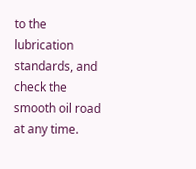to the lubrication standards, and check the smooth oil road at any time.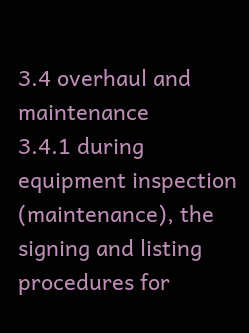3.4 overhaul and maintenance
3.4.1 during equipment inspection (maintenance), the signing and listing procedures for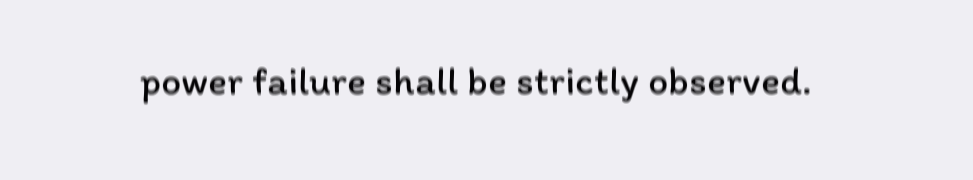power failure shall be strictly observed.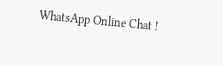WhatsApp Online Chat !